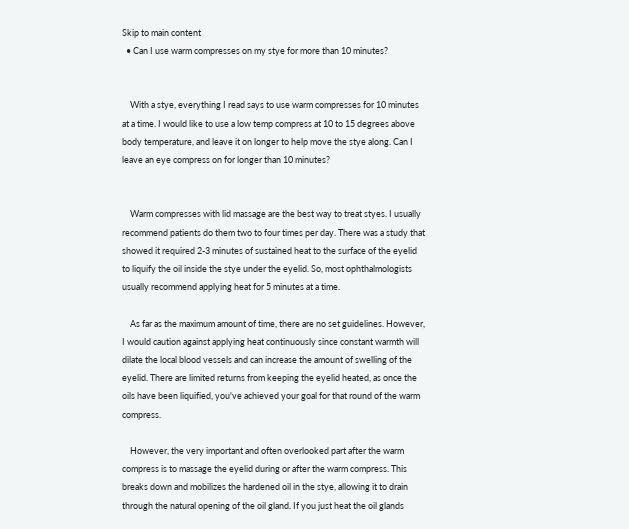Skip to main content
  • Can I use warm compresses on my stye for more than 10 minutes?


    With a stye, everything I read says to use warm compresses for 10 minutes at a time. I would like to use a low temp compress at 10 to 15 degrees above body temperature, and leave it on longer to help move the stye along. Can I leave an eye compress on for longer than 10 minutes?


    Warm compresses with lid massage are the best way to treat styes. I usually recommend patients do them two to four times per day. There was a study that showed it required 2-3 minutes of sustained heat to the surface of the eyelid to liquify the oil inside the stye under the eyelid. So, most ophthalmologists usually recommend applying heat for 5 minutes at a time.

    As far as the maximum amount of time, there are no set guidelines. However, I would caution against applying heat continuously since constant warmth will dilate the local blood vessels and can increase the amount of swelling of the eyelid. There are limited returns from keeping the eyelid heated, as once the oils have been liquified, you've achieved your goal for that round of the warm compress.

    However, the very important and often overlooked part after the warm compress is to massage the eyelid during or after the warm compress. This breaks down and mobilizes the hardened oil in the stye, allowing it to drain through the natural opening of the oil gland. If you just heat the oil glands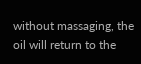without massaging, the oil will return to the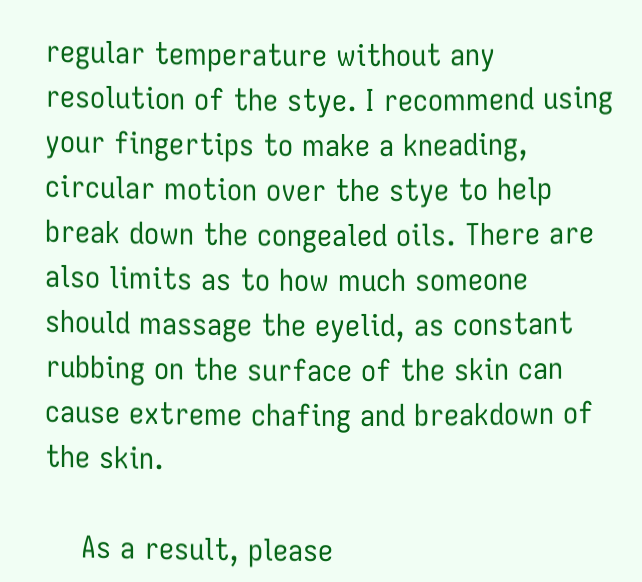regular temperature without any resolution of the stye. I recommend using your fingertips to make a kneading, circular motion over the stye to help break down the congealed oils. There are also limits as to how much someone should massage the eyelid, as constant rubbing on the surface of the skin can cause extreme chafing and breakdown of the skin.

    As a result, please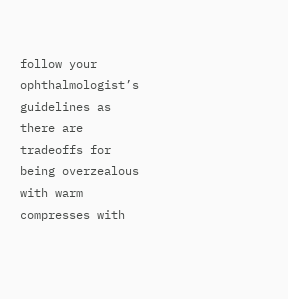follow your ophthalmologist’s guidelines as there are tradeoffs for being overzealous with warm compresses with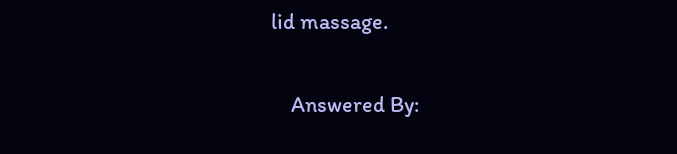lid massage.

    Answered By: